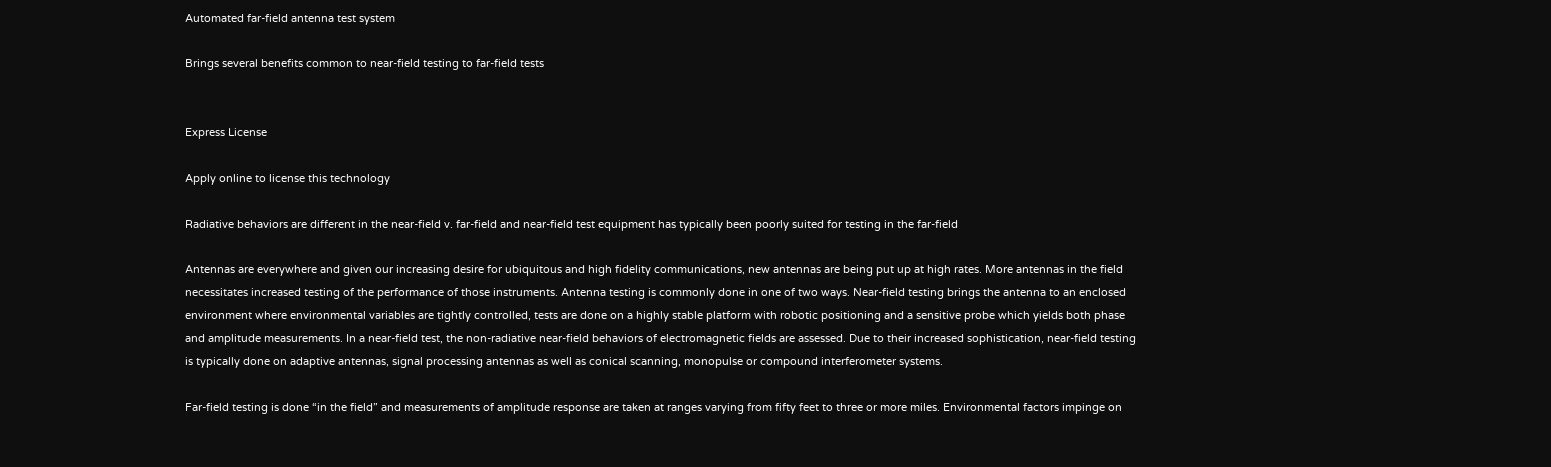Automated far-field antenna test system

Brings several benefits common to near-field testing to far-field tests


Express License

Apply online to license this technology

Radiative behaviors are different in the near-field v. far-field and near-field test equipment has typically been poorly suited for testing in the far-field

Antennas are everywhere and given our increasing desire for ubiquitous and high fidelity communications, new antennas are being put up at high rates. More antennas in the field necessitates increased testing of the performance of those instruments. Antenna testing is commonly done in one of two ways. Near-field testing brings the antenna to an enclosed environment where environmental variables are tightly controlled, tests are done on a highly stable platform with robotic positioning and a sensitive probe which yields both phase and amplitude measurements. In a near-field test, the non-radiative near-field behaviors of electromagnetic fields are assessed. Due to their increased sophistication, near-field testing is typically done on adaptive antennas, signal processing antennas as well as conical scanning, monopulse or compound interferometer systems.

Far-field testing is done “in the field” and measurements of amplitude response are taken at ranges varying from fifty feet to three or more miles. Environmental factors impinge on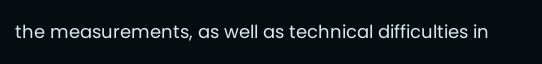the measurements, as well as technical difficulties in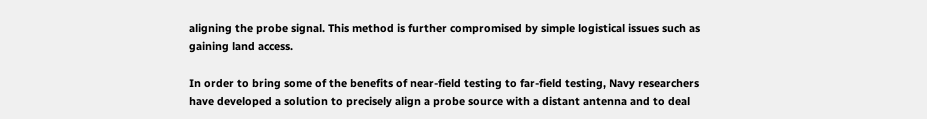aligning the probe signal. This method is further compromised by simple logistical issues such as gaining land access.

In order to bring some of the benefits of near-field testing to far-field testing, Navy researchers have developed a solution to precisely align a probe source with a distant antenna and to deal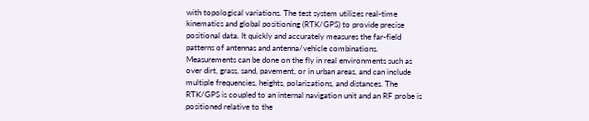with topological variations. The test system utilizes real-time kinematics and global positioning (RTK/GPS) to provide precise positional data. It quickly and accurately measures the far-field patterns of antennas and antenna/vehicle combinations. Measurements can be done on the fly in real environments such as over dirt, grass, sand, pavement, or in urban areas, and can include multiple frequencies, heights, polarizations, and distances. The RTK/GPS is coupled to an internal navigation unit and an RF probe is positioned relative to the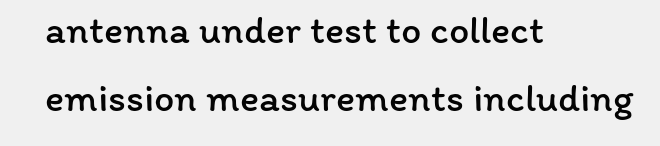antenna under test to collect emission measurements including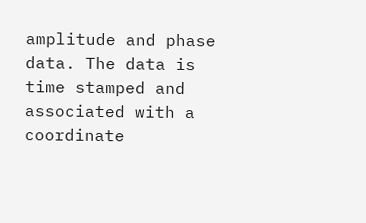amplitude and phase data. The data is time stamped and associated with a coordinate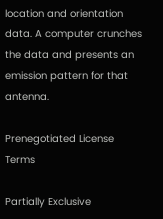location and orientation data. A computer crunches the data and presents an emission pattern for that antenna.

Prenegotiated License Terms

Partially Exclusive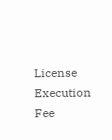License Execution Fee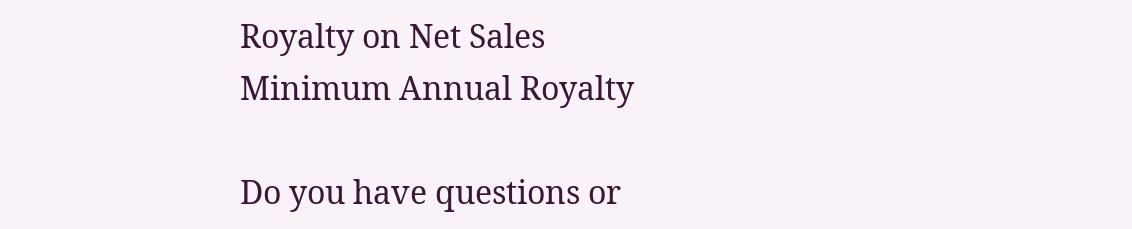Royalty on Net Sales
Minimum Annual Royalty

Do you have questions or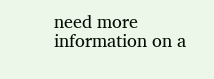need more information on a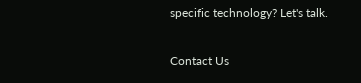specific technology? Let's talk.

Contact Us